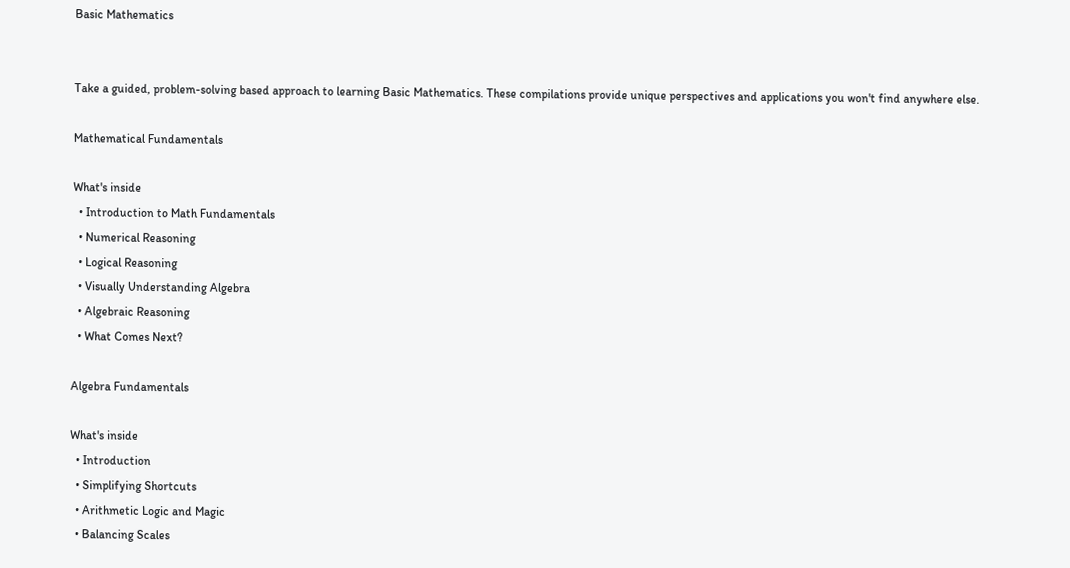Basic Mathematics


Take a guided, problem-solving based approach to learning Basic Mathematics. These compilations provide unique perspectives and applications you won't find anywhere else.

Mathematical Fundamentals

What's inside
  • Introduction to Math Fundamentals
  • Numerical Reasoning
  • Logical Reasoning
  • Visually Understanding Algebra
  • Algebraic Reasoning
  • What Comes Next?

Algebra Fundamentals

What's inside
  • Introduction
  • Simplifying Shortcuts
  • Arithmetic Logic and Magic
  • Balancing Scales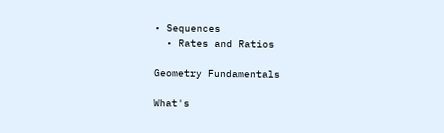• Sequences
  • Rates and Ratios

Geometry Fundamentals

What's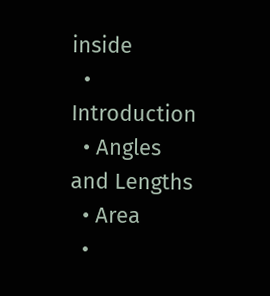inside
  • Introduction
  • Angles and Lengths
  • Area
  •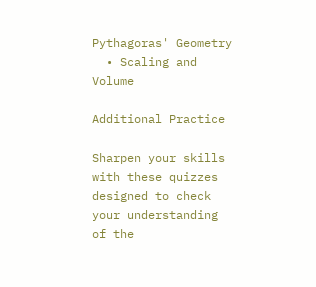Pythagoras' Geometry
  • Scaling and Volume

Additional Practice

Sharpen your skills with these quizzes designed to check your understanding of the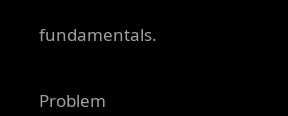fundamentals.


Problem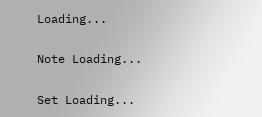Loading...

Note Loading...

Set Loading...